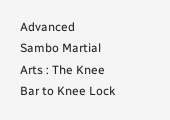Advanced Sambo Martial Arts : The Knee Bar to Knee Lock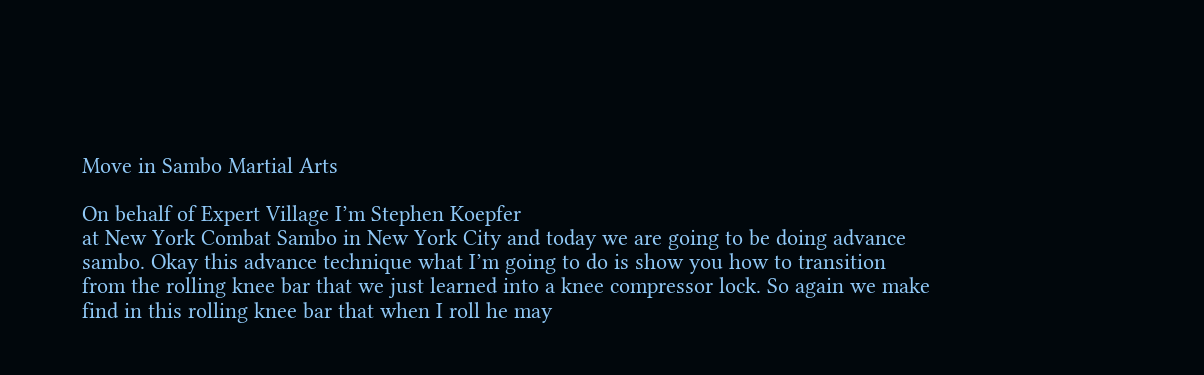Move in Sambo Martial Arts

On behalf of Expert Village I’m Stephen Koepfer
at New York Combat Sambo in New York City and today we are going to be doing advance
sambo. Okay this advance technique what I’m going to do is show you how to transition
from the rolling knee bar that we just learned into a knee compressor lock. So again we make
find in this rolling knee bar that when I roll he may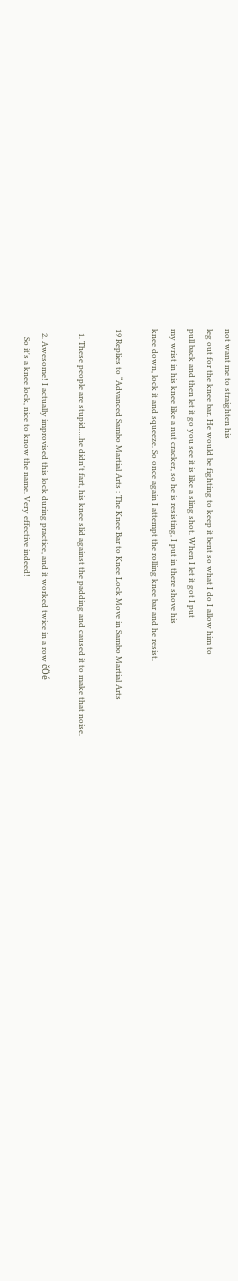not want me to straighten his
leg out for the knee bar. He would be fighting to keep it bent so what I do I allow him to
pull back and then let it go you see it is like a sling shot. When I let it got I put
my wrist in his knee like a nut cracker, so he is resisting, I put in there shove his
knee down, lock it and squeeze. So once again I attempt the rolling knee bar and he resist.

19 Replies to “Advanced Sambo Martial Arts : The Knee Bar to Knee Lock Move in Sambo Martial Arts

  1. These people are stupid….he didn't fart, his knee slid against the padding and caused it to make that noise.

  2. Awesome! I actually improvised this lock during practice, and it worked twice in a row čÖé
    So it's a knee lock, nice to know the name. Very effective indeed!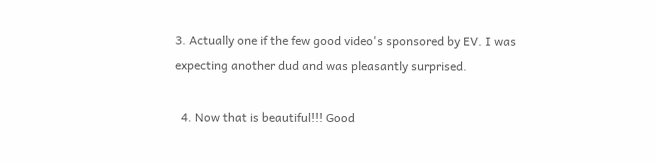3. Actually one if the few good video's sponsored by EV. I was expecting another dud and was pleasantly surprised.

  4. Now that is beautiful!!! Good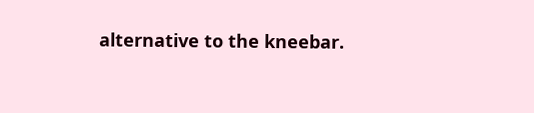alternative to the kneebar.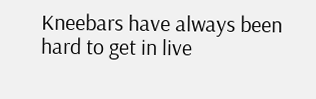Kneebars have always been hard to get in live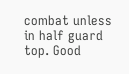combat unless in half guard top. Good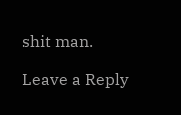shit man.

Leave a Reply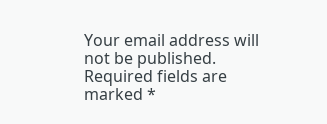Your email address will not be published. Required fields are marked *